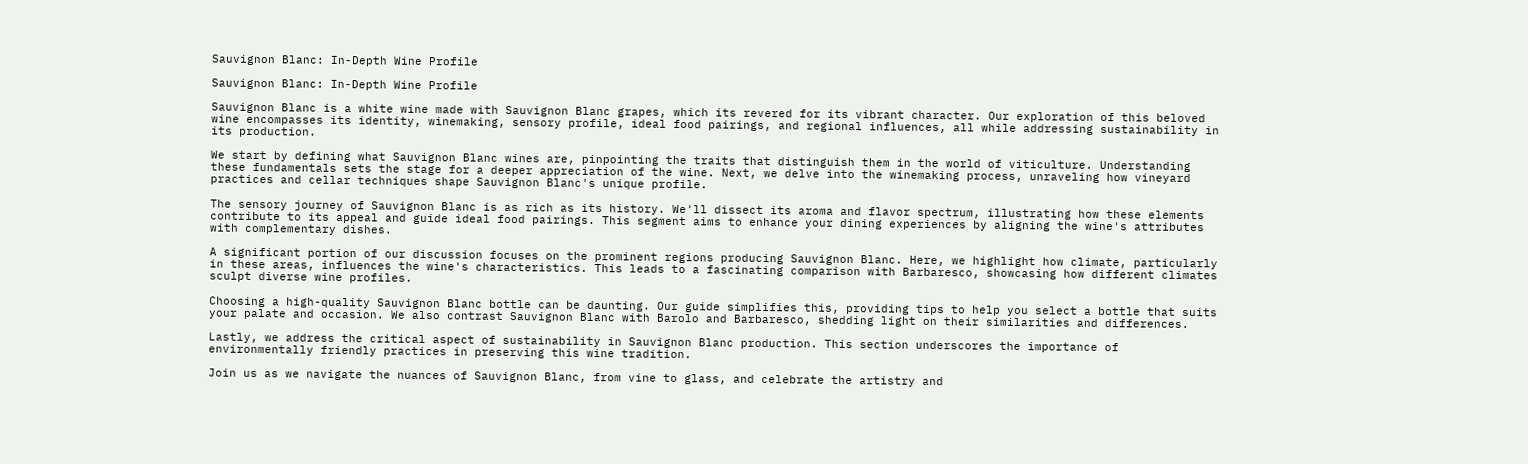Sauvignon Blanc: In-Depth Wine Profile

Sauvignon Blanc: In-Depth Wine Profile

Sauvignon Blanc is a white wine made with Sauvignon Blanc grapes, which its revered for its vibrant character. Our exploration of this beloved wine encompasses its identity, winemaking, sensory profile, ideal food pairings, and regional influences, all while addressing sustainability in its production.

We start by defining what Sauvignon Blanc wines are, pinpointing the traits that distinguish them in the world of viticulture. Understanding these fundamentals sets the stage for a deeper appreciation of the wine. Next, we delve into the winemaking process, unraveling how vineyard practices and cellar techniques shape Sauvignon Blanc's unique profile.

The sensory journey of Sauvignon Blanc is as rich as its history. We'll dissect its aroma and flavor spectrum, illustrating how these elements contribute to its appeal and guide ideal food pairings. This segment aims to enhance your dining experiences by aligning the wine's attributes with complementary dishes.

A significant portion of our discussion focuses on the prominent regions producing Sauvignon Blanc. Here, we highlight how climate, particularly in these areas, influences the wine's characteristics. This leads to a fascinating comparison with Barbaresco, showcasing how different climates sculpt diverse wine profiles.

Choosing a high-quality Sauvignon Blanc bottle can be daunting. Our guide simplifies this, providing tips to help you select a bottle that suits your palate and occasion. We also contrast Sauvignon Blanc with Barolo and Barbaresco, shedding light on their similarities and differences.

Lastly, we address the critical aspect of sustainability in Sauvignon Blanc production. This section underscores the importance of environmentally friendly practices in preserving this wine tradition.

Join us as we navigate the nuances of Sauvignon Blanc, from vine to glass, and celebrate the artistry and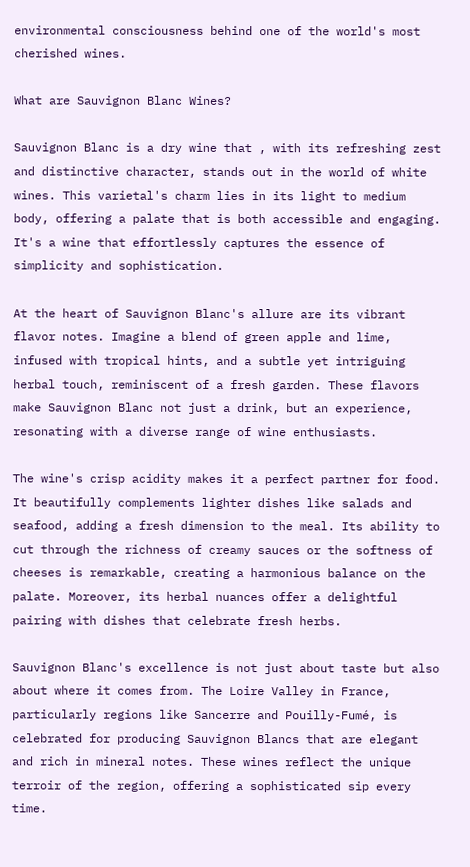environmental consciousness behind one of the world's most cherished wines.

What are Sauvignon Blanc Wines?

Sauvignon Blanc is a dry wine that , with its refreshing zest and distinctive character, stands out in the world of white wines. This varietal's charm lies in its light to medium body, offering a palate that is both accessible and engaging. It's a wine that effortlessly captures the essence of simplicity and sophistication.

At the heart of Sauvignon Blanc's allure are its vibrant flavor notes. Imagine a blend of green apple and lime, infused with tropical hints, and a subtle yet intriguing herbal touch, reminiscent of a fresh garden. These flavors make Sauvignon Blanc not just a drink, but an experience, resonating with a diverse range of wine enthusiasts.

The wine's crisp acidity makes it a perfect partner for food. It beautifully complements lighter dishes like salads and seafood, adding a fresh dimension to the meal. Its ability to cut through the richness of creamy sauces or the softness of cheeses is remarkable, creating a harmonious balance on the palate. Moreover, its herbal nuances offer a delightful pairing with dishes that celebrate fresh herbs.

Sauvignon Blanc's excellence is not just about taste but also about where it comes from. The Loire Valley in France, particularly regions like Sancerre and Pouilly-Fumé, is celebrated for producing Sauvignon Blancs that are elegant and rich in mineral notes. These wines reflect the unique terroir of the region, offering a sophisticated sip every time.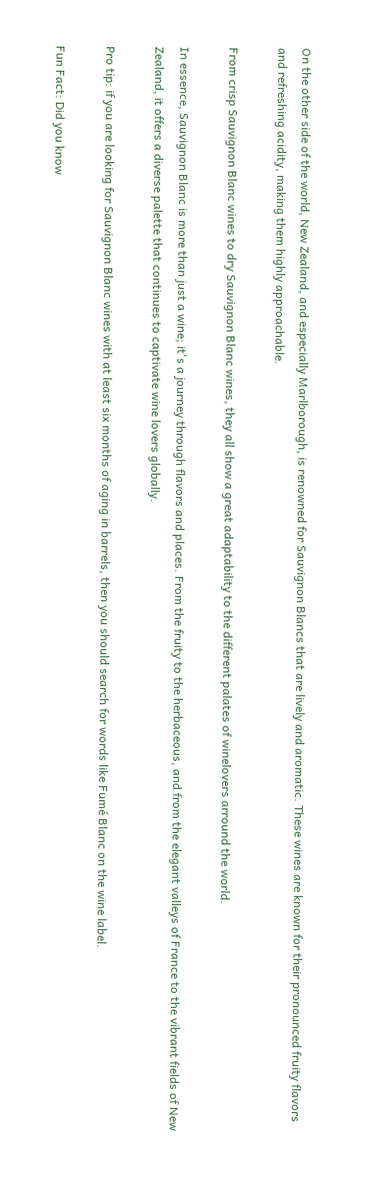On the other side of the world, New Zealand, and especially Marlborough, is renowned for Sauvignon Blancs that are lively and aromatic. These wines are known for their pronounced fruity flavors and refreshing acidity, making them highly approachable.

From crisp Sauvignon Blanc wines to dry Sauvignon Blanc wines, they all show a great adaptability to the different palates of winelovers arround the world.

In essence, Sauvignon Blanc is more than just a wine; it's a journey through flavors and places. From the fruity to the herbaceous, and from the elegant valleys of France to the vibrant fields of New Zealand, it offers a diverse palette that continues to captivate wine lovers globally.

Pro tip: if you are looking for Sauvignon Blanc wines with at least six months of aging in barrels, then you should search for words like Fumé Blanc on the wine label.

Fun Fact: Did you know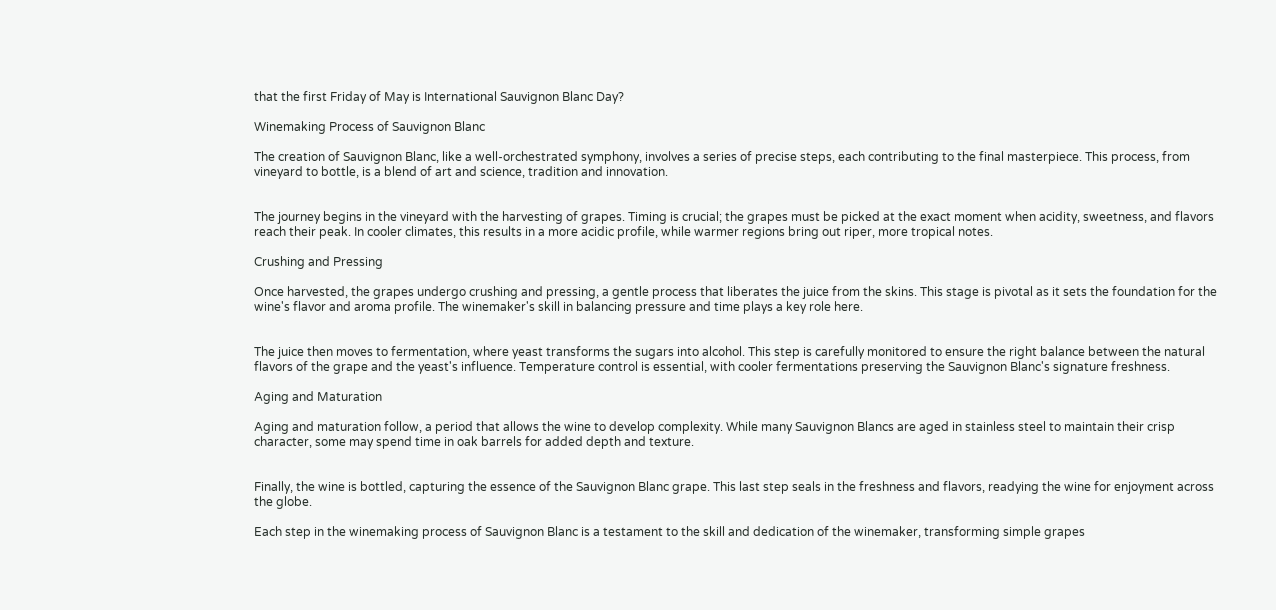that the first Friday of May is International Sauvignon Blanc Day?

Winemaking Process of Sauvignon Blanc

The creation of Sauvignon Blanc, like a well-orchestrated symphony, involves a series of precise steps, each contributing to the final masterpiece. This process, from vineyard to bottle, is a blend of art and science, tradition and innovation.


The journey begins in the vineyard with the harvesting of grapes. Timing is crucial; the grapes must be picked at the exact moment when acidity, sweetness, and flavors reach their peak. In cooler climates, this results in a more acidic profile, while warmer regions bring out riper, more tropical notes.

Crushing and Pressing

Once harvested, the grapes undergo crushing and pressing, a gentle process that liberates the juice from the skins. This stage is pivotal as it sets the foundation for the wine's flavor and aroma profile. The winemaker's skill in balancing pressure and time plays a key role here.


The juice then moves to fermentation, where yeast transforms the sugars into alcohol. This step is carefully monitored to ensure the right balance between the natural flavors of the grape and the yeast's influence. Temperature control is essential, with cooler fermentations preserving the Sauvignon Blanc's signature freshness.

Aging and Maturation

Aging and maturation follow, a period that allows the wine to develop complexity. While many Sauvignon Blancs are aged in stainless steel to maintain their crisp character, some may spend time in oak barrels for added depth and texture.


Finally, the wine is bottled, capturing the essence of the Sauvignon Blanc grape. This last step seals in the freshness and flavors, readying the wine for enjoyment across the globe.

Each step in the winemaking process of Sauvignon Blanc is a testament to the skill and dedication of the winemaker, transforming simple grapes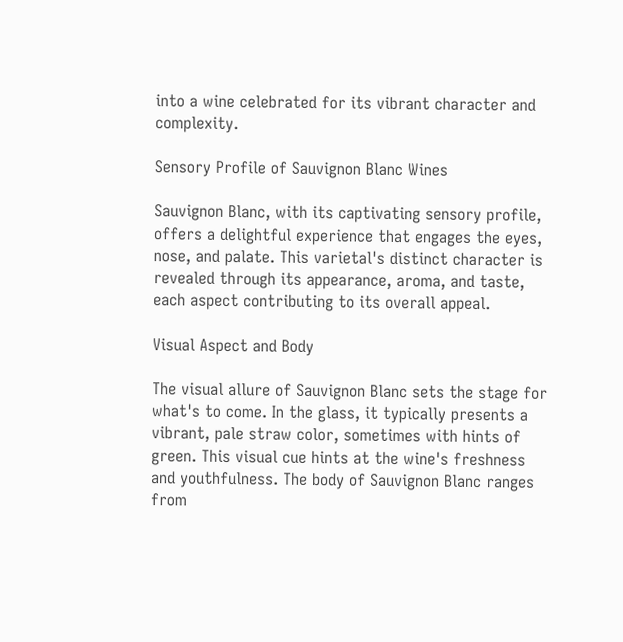into a wine celebrated for its vibrant character and complexity.

Sensory Profile of Sauvignon Blanc Wines

Sauvignon Blanc, with its captivating sensory profile, offers a delightful experience that engages the eyes, nose, and palate. This varietal's distinct character is revealed through its appearance, aroma, and taste, each aspect contributing to its overall appeal.

Visual Aspect and Body

The visual allure of Sauvignon Blanc sets the stage for what's to come. In the glass, it typically presents a vibrant, pale straw color, sometimes with hints of green. This visual cue hints at the wine's freshness and youthfulness. The body of Sauvignon Blanc ranges from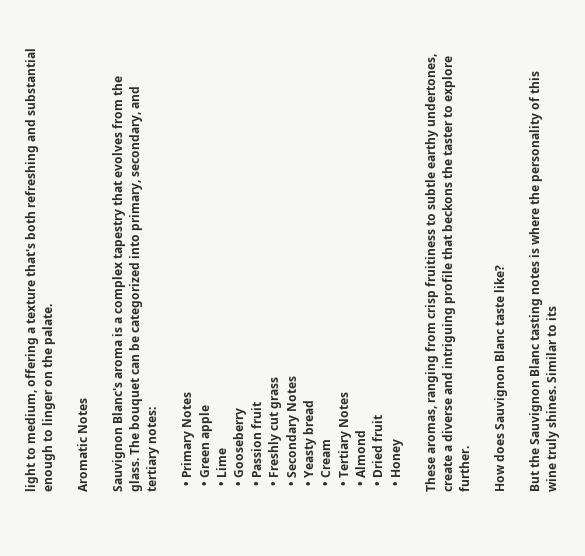light to medium, offering a texture that's both refreshing and substantial enough to linger on the palate.

Aromatic Notes

Sauvignon Blanc's aroma is a complex tapestry that evolves from the glass. The bouquet can be categorized into primary, secondary, and tertiary notes:

  • Primary Notes
  • Green apple
  • Lime
  • Gooseberry
  • Passion fruit
  • Freshly cut grass
  • Secondary Notes
  • Yeasty bread
  • Cream
  • Tertiary Notes
  • Almond
  • Dried fruit
  • Honey

These aromas, ranging from crisp fruitiness to subtle earthy undertones, create a diverse and intriguing profile that beckons the taster to explore further.

How does Sauvignon Blanc taste like?

But the Sauvignon Blanc tasting notes is where the personality of this wine truly shines. Similar to its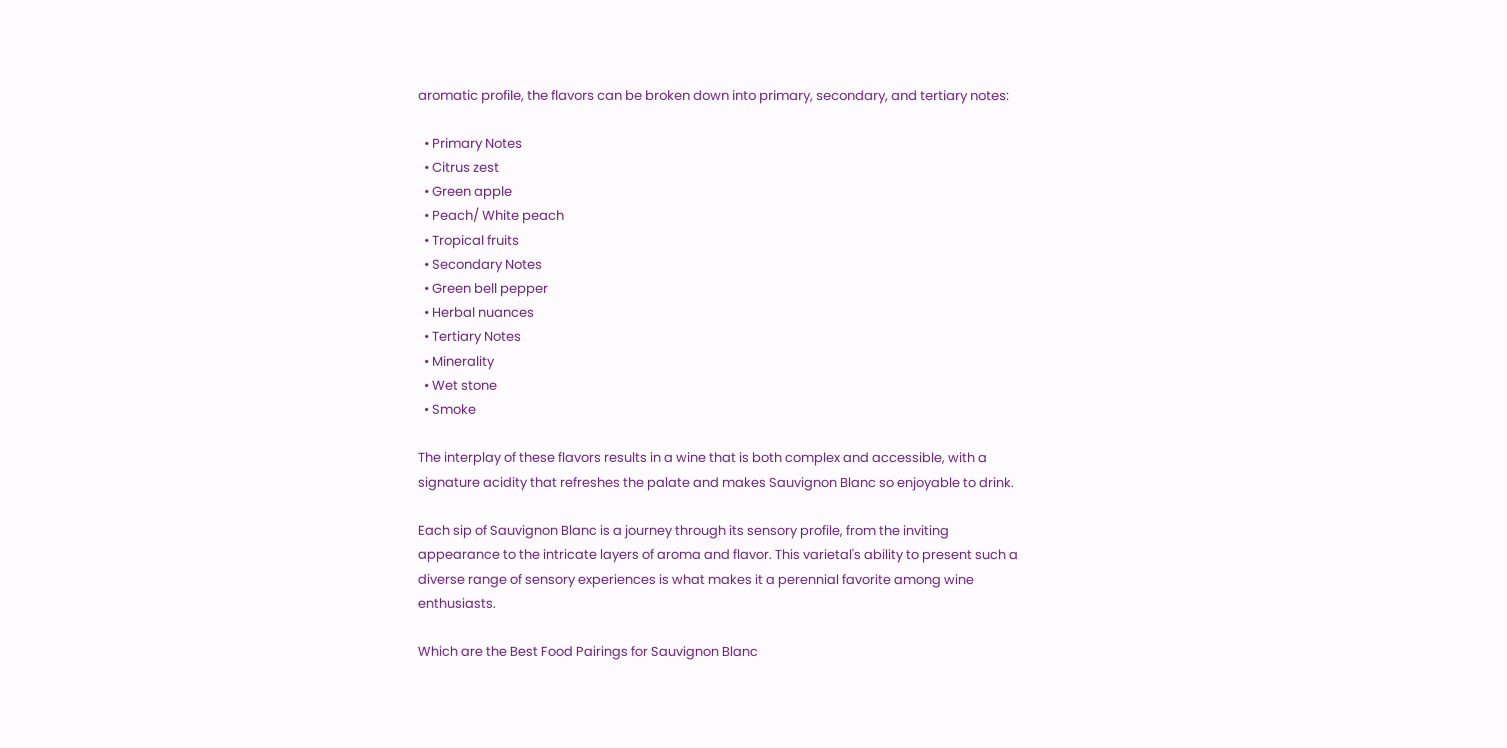aromatic profile, the flavors can be broken down into primary, secondary, and tertiary notes:

  • Primary Notes
  • Citrus zest
  • Green apple
  • Peach/ White peach
  • Tropical fruits
  • Secondary Notes
  • Green bell pepper
  • Herbal nuances
  • Tertiary Notes
  • Minerality
  • Wet stone
  • Smoke

The interplay of these flavors results in a wine that is both complex and accessible, with a signature acidity that refreshes the palate and makes Sauvignon Blanc so enjoyable to drink.

Each sip of Sauvignon Blanc is a journey through its sensory profile, from the inviting appearance to the intricate layers of aroma and flavor. This varietal's ability to present such a diverse range of sensory experiences is what makes it a perennial favorite among wine enthusiasts.

Which are the Best Food Pairings for Sauvignon Blanc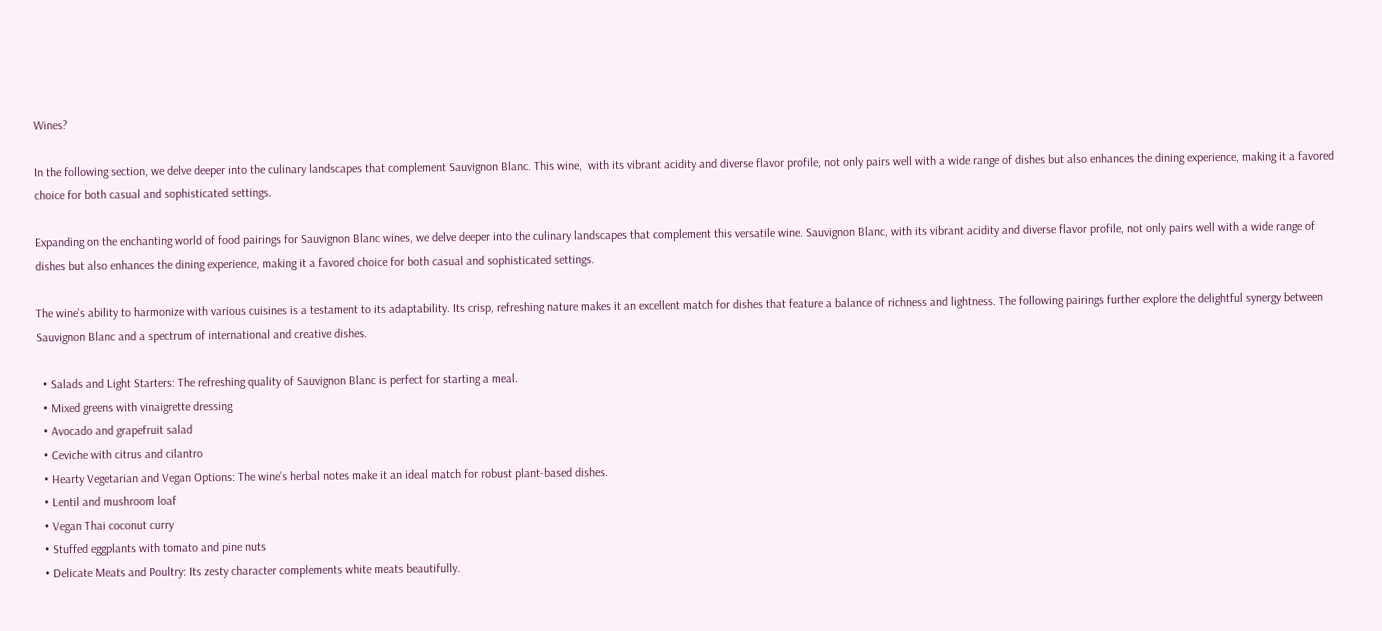Wines?

In the following section, we delve deeper into the culinary landscapes that complement Sauvignon Blanc. This wine,  with its vibrant acidity and diverse flavor profile, not only pairs well with a wide range of dishes but also enhances the dining experience, making it a favored choice for both casual and sophisticated settings.

Expanding on the enchanting world of food pairings for Sauvignon Blanc wines, we delve deeper into the culinary landscapes that complement this versatile wine. Sauvignon Blanc, with its vibrant acidity and diverse flavor profile, not only pairs well with a wide range of dishes but also enhances the dining experience, making it a favored choice for both casual and sophisticated settings.

The wine's ability to harmonize with various cuisines is a testament to its adaptability. Its crisp, refreshing nature makes it an excellent match for dishes that feature a balance of richness and lightness. The following pairings further explore the delightful synergy between Sauvignon Blanc and a spectrum of international and creative dishes.

  • Salads and Light Starters: The refreshing quality of Sauvignon Blanc is perfect for starting a meal.
  • Mixed greens with vinaigrette dressing
  • Avocado and grapefruit salad
  • Ceviche with citrus and cilantro
  • Hearty Vegetarian and Vegan Options: The wine’s herbal notes make it an ideal match for robust plant-based dishes.
  • Lentil and mushroom loaf
  • Vegan Thai coconut curry
  • Stuffed eggplants with tomato and pine nuts
  • Delicate Meats and Poultry: Its zesty character complements white meats beautifully.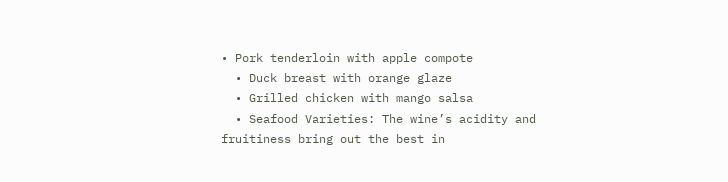• Pork tenderloin with apple compote
  • Duck breast with orange glaze
  • Grilled chicken with mango salsa
  • Seafood Varieties: The wine’s acidity and fruitiness bring out the best in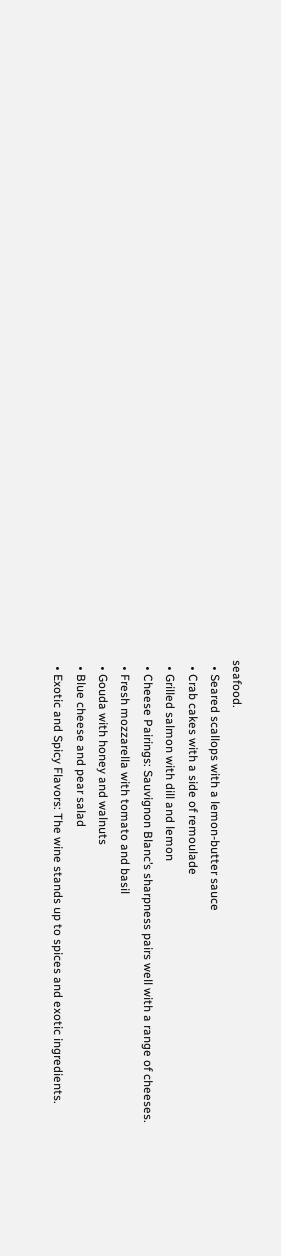seafood.
  • Seared scallops with a lemon-butter sauce
  • Crab cakes with a side of remoulade
  • Grilled salmon with dill and lemon
  • Cheese Pairings: Sauvignon Blanc’s sharpness pairs well with a range of cheeses.
  • Fresh mozzarella with tomato and basil
  • Gouda with honey and walnuts
  • Blue cheese and pear salad
  • Exotic and Spicy Flavors: The wine stands up to spices and exotic ingredients.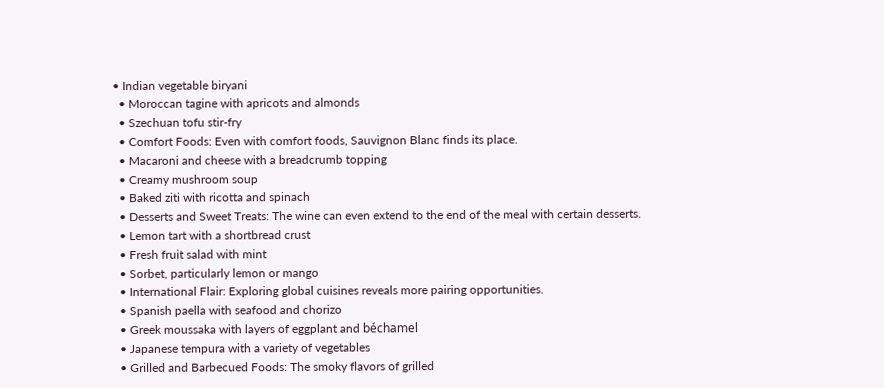• Indian vegetable biryani
  • Moroccan tagine with apricots and almonds
  • Szechuan tofu stir-fry
  • Comfort Foods: Even with comfort foods, Sauvignon Blanc finds its place.
  • Macaroni and cheese with a breadcrumb topping
  • Creamy mushroom soup
  • Baked ziti with ricotta and spinach
  • Desserts and Sweet Treats: The wine can even extend to the end of the meal with certain desserts.
  • Lemon tart with a shortbread crust
  • Fresh fruit salad with mint
  • Sorbet, particularly lemon or mango
  • International Flair: Exploring global cuisines reveals more pairing opportunities.
  • Spanish paella with seafood and chorizo
  • Greek moussaka with layers of eggplant and béchamel
  • Japanese tempura with a variety of vegetables
  • Grilled and Barbecued Foods: The smoky flavors of grilled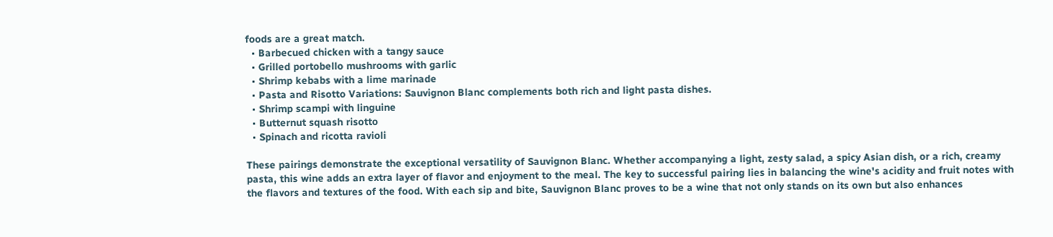foods are a great match.
  • Barbecued chicken with a tangy sauce
  • Grilled portobello mushrooms with garlic
  • Shrimp kebabs with a lime marinade
  • Pasta and Risotto Variations: Sauvignon Blanc complements both rich and light pasta dishes.
  • Shrimp scampi with linguine
  • Butternut squash risotto
  • Spinach and ricotta ravioli

These pairings demonstrate the exceptional versatility of Sauvignon Blanc. Whether accompanying a light, zesty salad, a spicy Asian dish, or a rich, creamy pasta, this wine adds an extra layer of flavor and enjoyment to the meal. The key to successful pairing lies in balancing the wine's acidity and fruit notes with the flavors and textures of the food. With each sip and bite, Sauvignon Blanc proves to be a wine that not only stands on its own but also enhances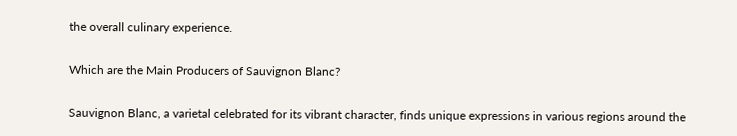the overall culinary experience.

Which are the Main Producers of Sauvignon Blanc?

Sauvignon Blanc, a varietal celebrated for its vibrant character, finds unique expressions in various regions around the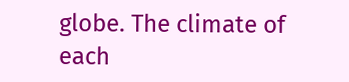globe. The climate of each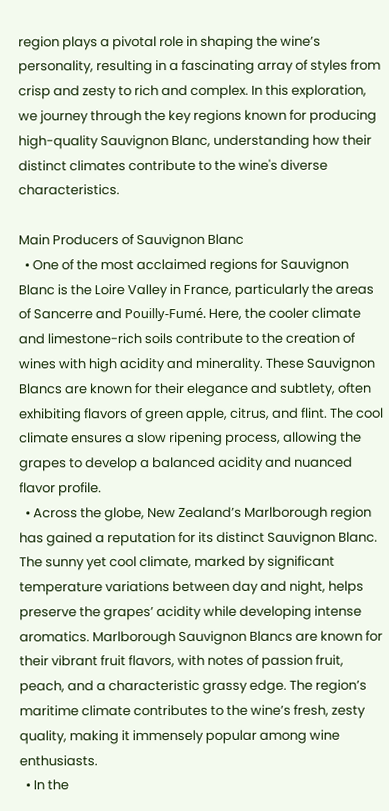region plays a pivotal role in shaping the wine’s personality, resulting in a fascinating array of styles from crisp and zesty to rich and complex. In this exploration, we journey through the key regions known for producing high-quality Sauvignon Blanc, understanding how their distinct climates contribute to the wine's diverse characteristics.

Main Producers of Sauvignon Blanc
  • One of the most acclaimed regions for Sauvignon Blanc is the Loire Valley in France, particularly the areas of Sancerre and Pouilly-Fumé. Here, the cooler climate and limestone-rich soils contribute to the creation of wines with high acidity and minerality. These Sauvignon Blancs are known for their elegance and subtlety, often exhibiting flavors of green apple, citrus, and flint. The cool climate ensures a slow ripening process, allowing the grapes to develop a balanced acidity and nuanced flavor profile.
  • Across the globe, New Zealand’s Marlborough region has gained a reputation for its distinct Sauvignon Blanc. The sunny yet cool climate, marked by significant temperature variations between day and night, helps preserve the grapes’ acidity while developing intense aromatics. Marlborough Sauvignon Blancs are known for their vibrant fruit flavors, with notes of passion fruit, peach, and a characteristic grassy edge. The region’s maritime climate contributes to the wine’s fresh, zesty quality, making it immensely popular among wine enthusiasts.
  • In the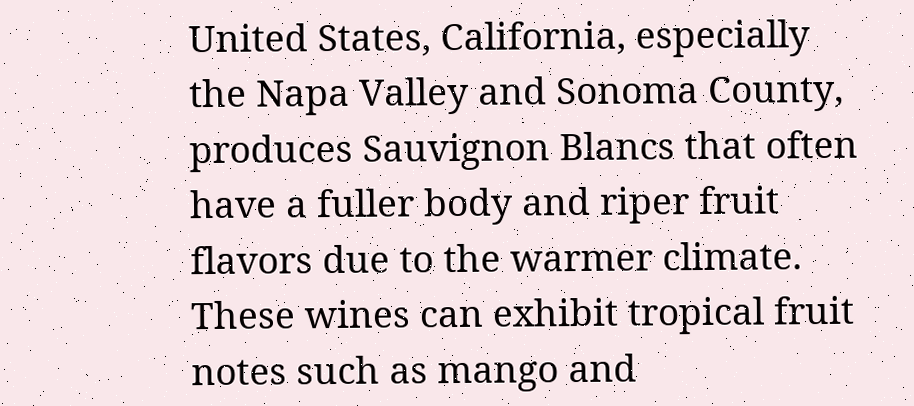United States, California, especially the Napa Valley and Sonoma County, produces Sauvignon Blancs that often have a fuller body and riper fruit flavors due to the warmer climate. These wines can exhibit tropical fruit notes such as mango and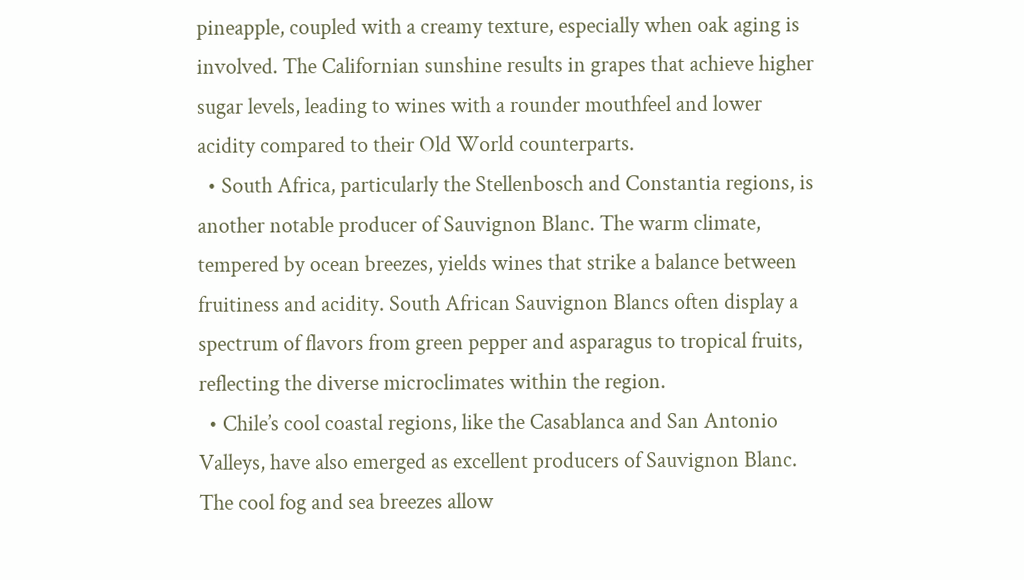pineapple, coupled with a creamy texture, especially when oak aging is involved. The Californian sunshine results in grapes that achieve higher sugar levels, leading to wines with a rounder mouthfeel and lower acidity compared to their Old World counterparts.
  • South Africa, particularly the Stellenbosch and Constantia regions, is another notable producer of Sauvignon Blanc. The warm climate, tempered by ocean breezes, yields wines that strike a balance between fruitiness and acidity. South African Sauvignon Blancs often display a spectrum of flavors from green pepper and asparagus to tropical fruits, reflecting the diverse microclimates within the region.
  • Chile’s cool coastal regions, like the Casablanca and San Antonio Valleys, have also emerged as excellent producers of Sauvignon Blanc. The cool fog and sea breezes allow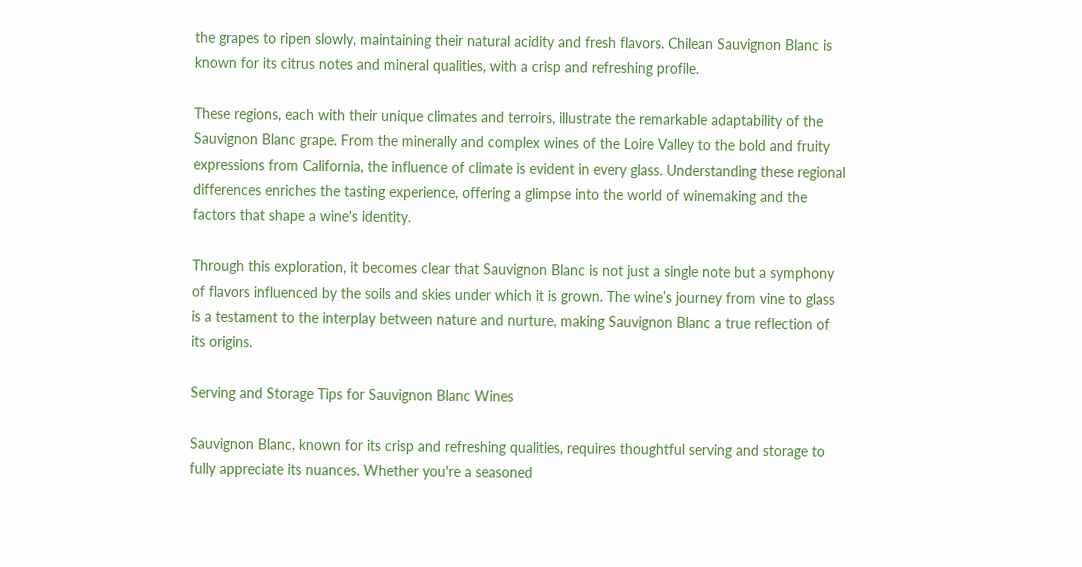the grapes to ripen slowly, maintaining their natural acidity and fresh flavors. Chilean Sauvignon Blanc is known for its citrus notes and mineral qualities, with a crisp and refreshing profile.

These regions, each with their unique climates and terroirs, illustrate the remarkable adaptability of the Sauvignon Blanc grape. From the minerally and complex wines of the Loire Valley to the bold and fruity expressions from California, the influence of climate is evident in every glass. Understanding these regional differences enriches the tasting experience, offering a glimpse into the world of winemaking and the factors that shape a wine's identity.

Through this exploration, it becomes clear that Sauvignon Blanc is not just a single note but a symphony of flavors influenced by the soils and skies under which it is grown. The wine’s journey from vine to glass is a testament to the interplay between nature and nurture, making Sauvignon Blanc a true reflection of its origins.

Serving and Storage Tips for Sauvignon Blanc Wines

Sauvignon Blanc, known for its crisp and refreshing qualities, requires thoughtful serving and storage to fully appreciate its nuances. Whether you're a seasoned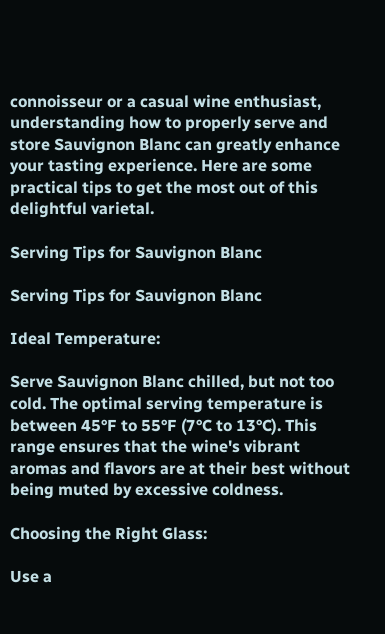connoisseur or a casual wine enthusiast, understanding how to properly serve and store Sauvignon Blanc can greatly enhance your tasting experience. Here are some practical tips to get the most out of this delightful varietal.

Serving Tips for Sauvignon Blanc

Serving Tips for Sauvignon Blanc

Ideal Temperature:

Serve Sauvignon Blanc chilled, but not too cold. The optimal serving temperature is between 45°F to 55°F (7°C to 13°C). This range ensures that the wine's vibrant aromas and flavors are at their best without being muted by excessive coldness.

Choosing the Right Glass:

Use a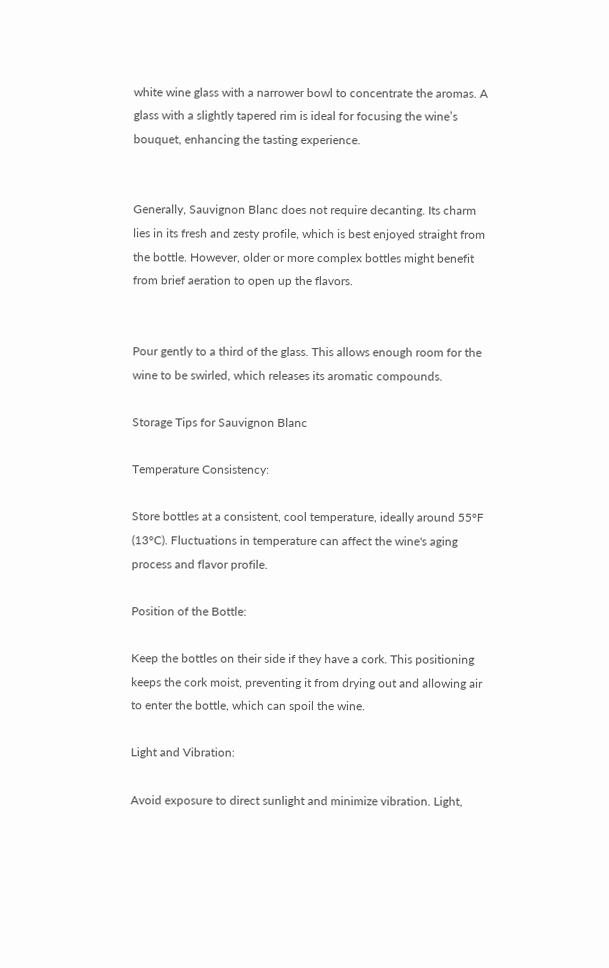white wine glass with a narrower bowl to concentrate the aromas. A glass with a slightly tapered rim is ideal for focusing the wine’s bouquet, enhancing the tasting experience.


Generally, Sauvignon Blanc does not require decanting. Its charm lies in its fresh and zesty profile, which is best enjoyed straight from the bottle. However, older or more complex bottles might benefit from brief aeration to open up the flavors.


Pour gently to a third of the glass. This allows enough room for the wine to be swirled, which releases its aromatic compounds.

Storage Tips for Sauvignon Blanc

Temperature Consistency:

Store bottles at a consistent, cool temperature, ideally around 55°F (13°C). Fluctuations in temperature can affect the wine's aging process and flavor profile.

Position of the Bottle:

Keep the bottles on their side if they have a cork. This positioning keeps the cork moist, preventing it from drying out and allowing air to enter the bottle, which can spoil the wine.

Light and Vibration:

Avoid exposure to direct sunlight and minimize vibration. Light,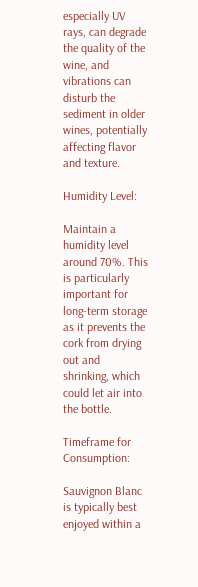especially UV rays, can degrade the quality of the wine, and vibrations can disturb the sediment in older wines, potentially affecting flavor and texture.

Humidity Level:

Maintain a humidity level around 70%. This is particularly important for long-term storage as it prevents the cork from drying out and shrinking, which could let air into the bottle.

Timeframe for Consumption:

Sauvignon Blanc is typically best enjoyed within a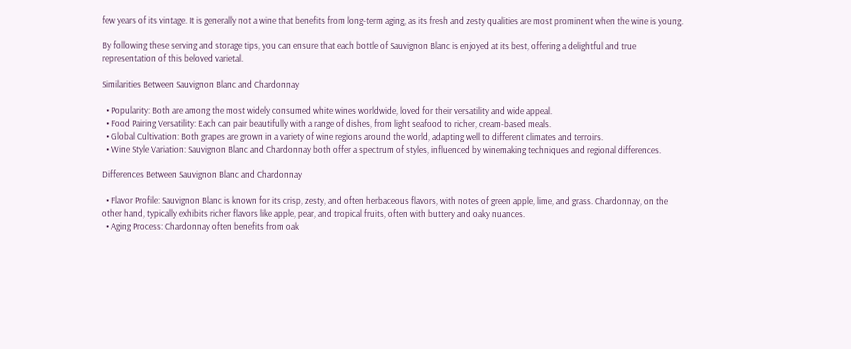few years of its vintage. It is generally not a wine that benefits from long-term aging, as its fresh and zesty qualities are most prominent when the wine is young.

By following these serving and storage tips, you can ensure that each bottle of Sauvignon Blanc is enjoyed at its best, offering a delightful and true representation of this beloved varietal.

Similarities Between Sauvignon Blanc and Chardonnay

  • Popularity: Both are among the most widely consumed white wines worldwide, loved for their versatility and wide appeal.
  • Food Pairing Versatility: Each can pair beautifully with a range of dishes, from light seafood to richer, cream-based meals.
  • Global Cultivation: Both grapes are grown in a variety of wine regions around the world, adapting well to different climates and terroirs.
  • Wine Style Variation: Sauvignon Blanc and Chardonnay both offer a spectrum of styles, influenced by winemaking techniques and regional differences.

Differences Between Sauvignon Blanc and Chardonnay

  • Flavor Profile: Sauvignon Blanc is known for its crisp, zesty, and often herbaceous flavors, with notes of green apple, lime, and grass. Chardonnay, on the other hand, typically exhibits richer flavors like apple, pear, and tropical fruits, often with buttery and oaky nuances.
  • Aging Process: Chardonnay often benefits from oak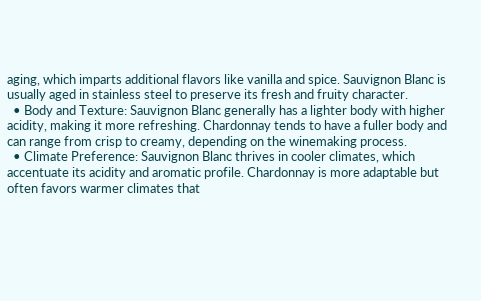aging, which imparts additional flavors like vanilla and spice. Sauvignon Blanc is usually aged in stainless steel to preserve its fresh and fruity character.
  • Body and Texture: Sauvignon Blanc generally has a lighter body with higher acidity, making it more refreshing. Chardonnay tends to have a fuller body and can range from crisp to creamy, depending on the winemaking process.
  • Climate Preference: Sauvignon Blanc thrives in cooler climates, which accentuate its acidity and aromatic profile. Chardonnay is more adaptable but often favors warmer climates that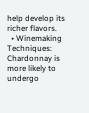help develop its richer flavors.
  • Winemaking Techniques: Chardonnay is more likely to undergo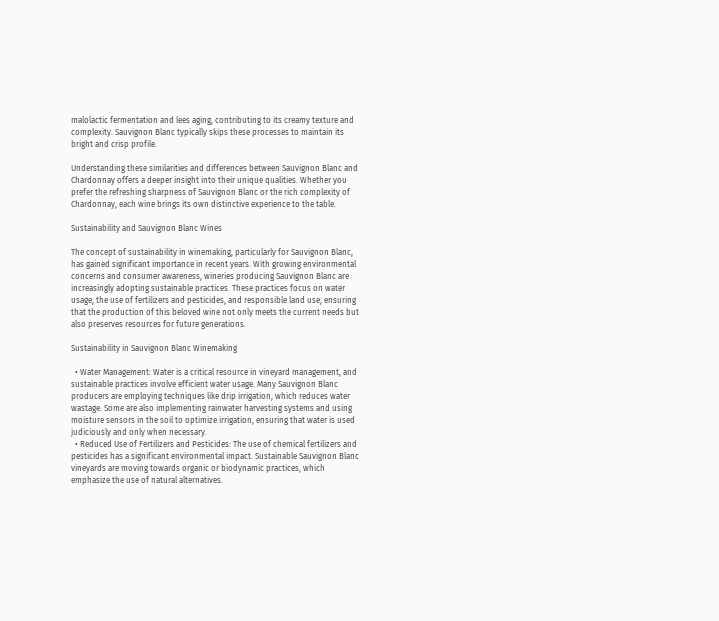malolactic fermentation and lees aging, contributing to its creamy texture and complexity. Sauvignon Blanc typically skips these processes to maintain its bright and crisp profile.

Understanding these similarities and differences between Sauvignon Blanc and Chardonnay offers a deeper insight into their unique qualities. Whether you prefer the refreshing sharpness of Sauvignon Blanc or the rich complexity of Chardonnay, each wine brings its own distinctive experience to the table.

Sustainability and Sauvignon Blanc Wines

The concept of sustainability in winemaking, particularly for Sauvignon Blanc, has gained significant importance in recent years. With growing environmental concerns and consumer awareness, wineries producing Sauvignon Blanc are increasingly adopting sustainable practices. These practices focus on water usage, the use of fertilizers and pesticides, and responsible land use, ensuring that the production of this beloved wine not only meets the current needs but also preserves resources for future generations.

Sustainability in Sauvignon Blanc Winemaking

  • Water Management: Water is a critical resource in vineyard management, and sustainable practices involve efficient water usage. Many Sauvignon Blanc producers are employing techniques like drip irrigation, which reduces water wastage. Some are also implementing rainwater harvesting systems and using moisture sensors in the soil to optimize irrigation, ensuring that water is used judiciously and only when necessary.
  • Reduced Use of Fertilizers and Pesticides: The use of chemical fertilizers and pesticides has a significant environmental impact. Sustainable Sauvignon Blanc vineyards are moving towards organic or biodynamic practices, which emphasize the use of natural alternatives.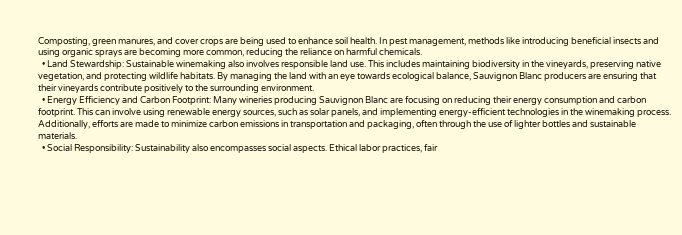Composting, green manures, and cover crops are being used to enhance soil health. In pest management, methods like introducing beneficial insects and using organic sprays are becoming more common, reducing the reliance on harmful chemicals.
  • Land Stewardship: Sustainable winemaking also involves responsible land use. This includes maintaining biodiversity in the vineyards, preserving native vegetation, and protecting wildlife habitats. By managing the land with an eye towards ecological balance, Sauvignon Blanc producers are ensuring that their vineyards contribute positively to the surrounding environment.
  • Energy Efficiency and Carbon Footprint: Many wineries producing Sauvignon Blanc are focusing on reducing their energy consumption and carbon footprint. This can involve using renewable energy sources, such as solar panels, and implementing energy-efficient technologies in the winemaking process. Additionally, efforts are made to minimize carbon emissions in transportation and packaging, often through the use of lighter bottles and sustainable materials.
  • Social Responsibility: Sustainability also encompasses social aspects. Ethical labor practices, fair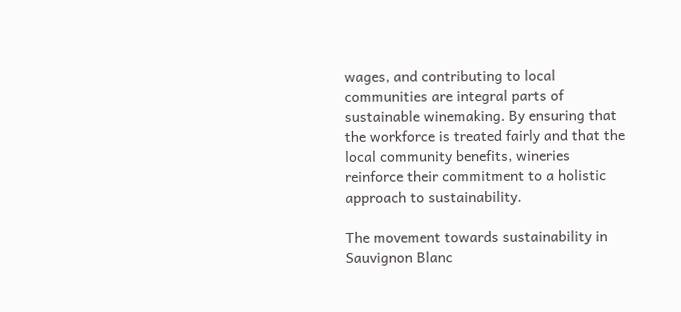wages, and contributing to local communities are integral parts of sustainable winemaking. By ensuring that the workforce is treated fairly and that the local community benefits, wineries reinforce their commitment to a holistic approach to sustainability.

The movement towards sustainability in Sauvignon Blanc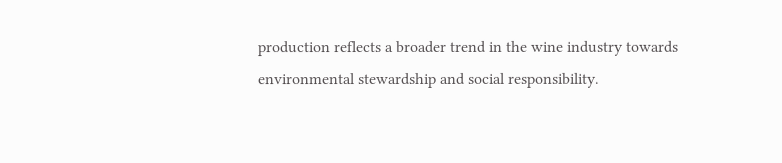production reflects a broader trend in the wine industry towards environmental stewardship and social responsibility.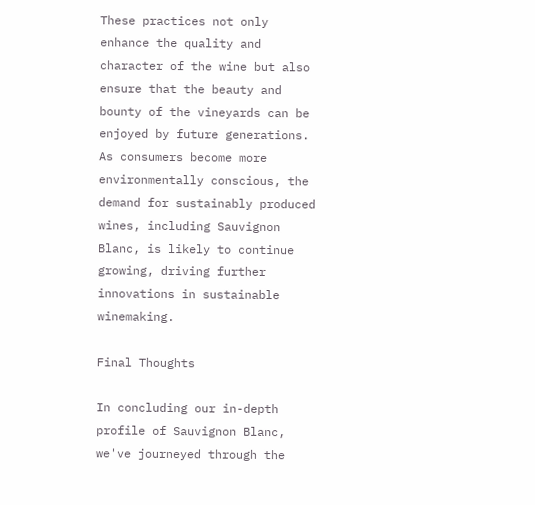These practices not only enhance the quality and character of the wine but also ensure that the beauty and bounty of the vineyards can be enjoyed by future generations. As consumers become more environmentally conscious, the demand for sustainably produced wines, including Sauvignon Blanc, is likely to continue growing, driving further innovations in sustainable winemaking.

Final Thoughts

In concluding our in-depth profile of Sauvignon Blanc, we've journeyed through the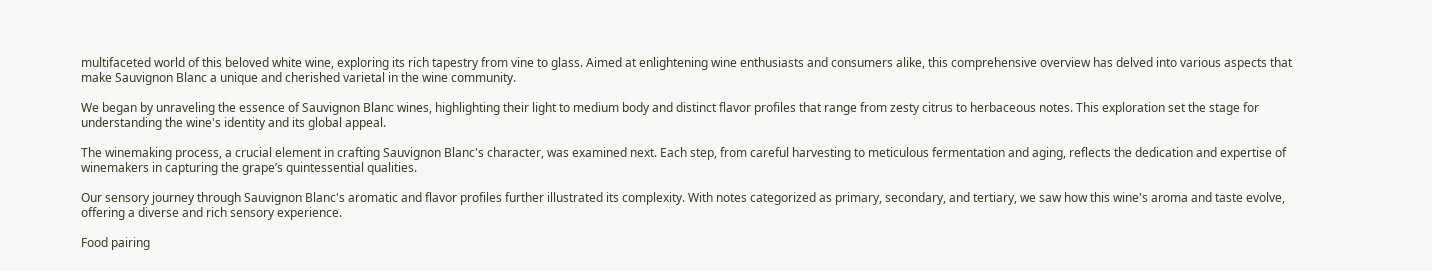multifaceted world of this beloved white wine, exploring its rich tapestry from vine to glass. Aimed at enlightening wine enthusiasts and consumers alike, this comprehensive overview has delved into various aspects that make Sauvignon Blanc a unique and cherished varietal in the wine community.

We began by unraveling the essence of Sauvignon Blanc wines, highlighting their light to medium body and distinct flavor profiles that range from zesty citrus to herbaceous notes. This exploration set the stage for understanding the wine's identity and its global appeal.

The winemaking process, a crucial element in crafting Sauvignon Blanc's character, was examined next. Each step, from careful harvesting to meticulous fermentation and aging, reflects the dedication and expertise of winemakers in capturing the grape’s quintessential qualities.

Our sensory journey through Sauvignon Blanc's aromatic and flavor profiles further illustrated its complexity. With notes categorized as primary, secondary, and tertiary, we saw how this wine's aroma and taste evolve, offering a diverse and rich sensory experience.

Food pairing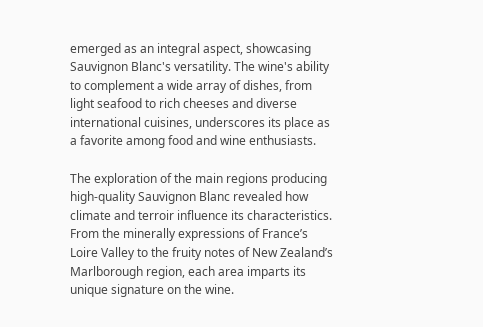emerged as an integral aspect, showcasing Sauvignon Blanc's versatility. The wine's ability to complement a wide array of dishes, from light seafood to rich cheeses and diverse international cuisines, underscores its place as a favorite among food and wine enthusiasts.

The exploration of the main regions producing high-quality Sauvignon Blanc revealed how climate and terroir influence its characteristics. From the minerally expressions of France’s Loire Valley to the fruity notes of New Zealand’s Marlborough region, each area imparts its unique signature on the wine.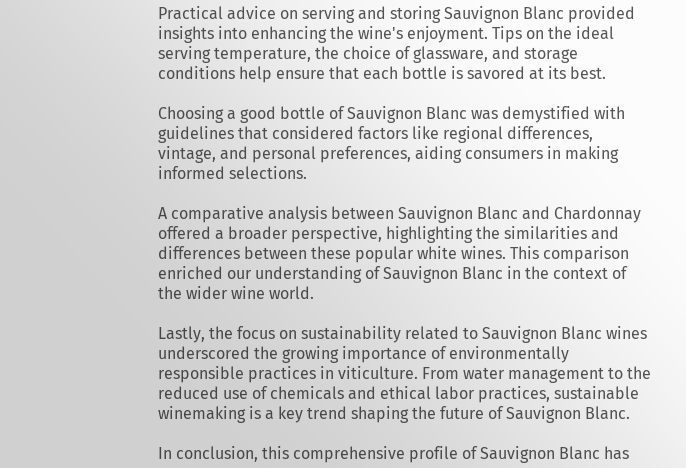Practical advice on serving and storing Sauvignon Blanc provided insights into enhancing the wine's enjoyment. Tips on the ideal serving temperature, the choice of glassware, and storage conditions help ensure that each bottle is savored at its best.

Choosing a good bottle of Sauvignon Blanc was demystified with guidelines that considered factors like regional differences, vintage, and personal preferences, aiding consumers in making informed selections.

A comparative analysis between Sauvignon Blanc and Chardonnay offered a broader perspective, highlighting the similarities and differences between these popular white wines. This comparison enriched our understanding of Sauvignon Blanc in the context of the wider wine world.

Lastly, the focus on sustainability related to Sauvignon Blanc wines underscored the growing importance of environmentally responsible practices in viticulture. From water management to the reduced use of chemicals and ethical labor practices, sustainable winemaking is a key trend shaping the future of Sauvignon Blanc.

In conclusion, this comprehensive profile of Sauvignon Blanc has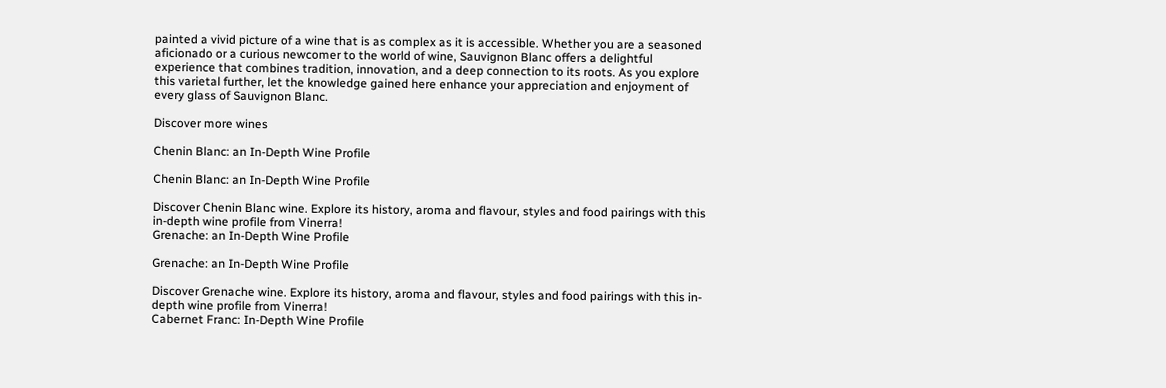painted a vivid picture of a wine that is as complex as it is accessible. Whether you are a seasoned aficionado or a curious newcomer to the world of wine, Sauvignon Blanc offers a delightful experience that combines tradition, innovation, and a deep connection to its roots. As you explore this varietal further, let the knowledge gained here enhance your appreciation and enjoyment of every glass of Sauvignon Blanc.

Discover more wines

Chenin Blanc: an In-Depth Wine Profile

Chenin Blanc: an In-Depth Wine Profile

Discover Chenin Blanc wine. Explore its history, aroma and flavour, styles and food pairings with this in-depth wine profile from Vinerra!
Grenache: an In-Depth Wine Profile

Grenache: an In-Depth Wine Profile

Discover Grenache wine. Explore its history, aroma and flavour, styles and food pairings with this in-depth wine profile from Vinerra!
Cabernet Franc: In-Depth Wine Profile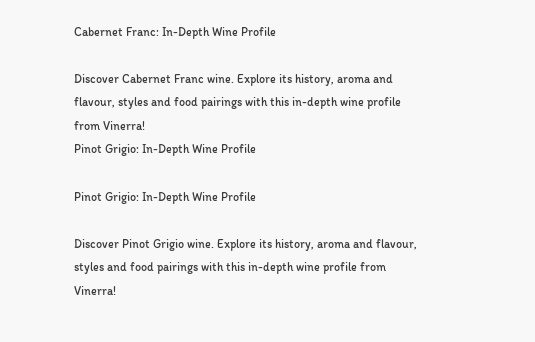Cabernet Franc: In-Depth Wine Profile

Discover Cabernet Franc wine. Explore its history, aroma and flavour, styles and food pairings with this in-depth wine profile from Vinerra!
Pinot Grigio: In-Depth Wine Profile

Pinot Grigio: In-Depth Wine Profile

Discover Pinot Grigio wine. Explore its history, aroma and flavour, styles and food pairings with this in-depth wine profile from Vinerra!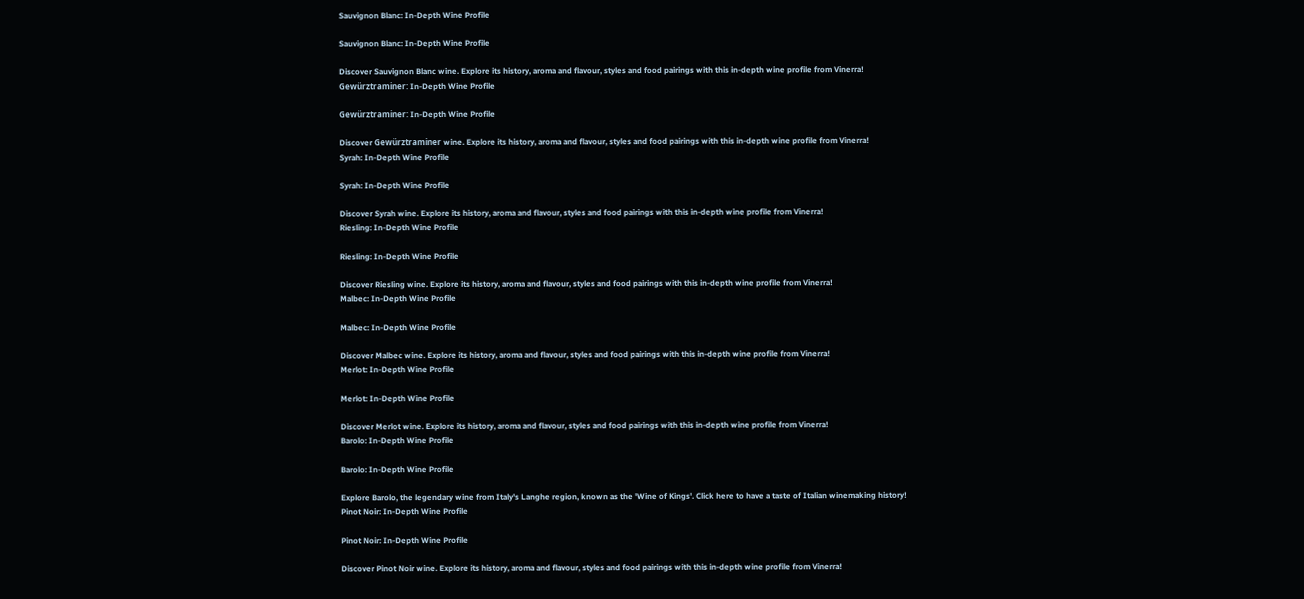Sauvignon Blanc: In-Depth Wine Profile

Sauvignon Blanc: In-Depth Wine Profile

Discover Sauvignon Blanc wine. Explore its history, aroma and flavour, styles and food pairings with this in-depth wine profile from Vinerra!
Gewürztraminer: In-Depth Wine Profile

Gewürztraminer: In-Depth Wine Profile

Discover Gewürztraminer wine. Explore its history, aroma and flavour, styles and food pairings with this in-depth wine profile from Vinerra!
Syrah: In-Depth Wine Profile

Syrah: In-Depth Wine Profile

Discover Syrah wine. Explore its history, aroma and flavour, styles and food pairings with this in-depth wine profile from Vinerra!
Riesling: In-Depth Wine Profile

Riesling: In-Depth Wine Profile

Discover Riesling wine. Explore its history, aroma and flavour, styles and food pairings with this in-depth wine profile from Vinerra!
Malbec: In-Depth Wine Profile

Malbec: In-Depth Wine Profile

Discover Malbec wine. Explore its history, aroma and flavour, styles and food pairings with this in-depth wine profile from Vinerra!
Merlot: In-Depth Wine Profile

Merlot: In-Depth Wine Profile

Discover Merlot wine. Explore its history, aroma and flavour, styles and food pairings with this in-depth wine profile from Vinerra!
Barolo: In-Depth Wine Profile

Barolo: In-Depth Wine Profile

Explore Barolo, the legendary wine from Italy's Langhe region, known as the 'Wine of Kings'. Click here to have a taste of Italian winemaking history!
Pinot Noir: In-Depth Wine Profile

Pinot Noir: In-Depth Wine Profile

Discover Pinot Noir wine. Explore its history, aroma and flavour, styles and food pairings with this in-depth wine profile from Vinerra!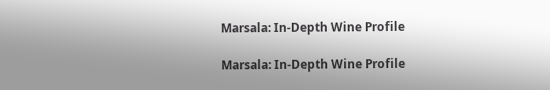Marsala: In-Depth Wine Profile

Marsala: In-Depth Wine Profile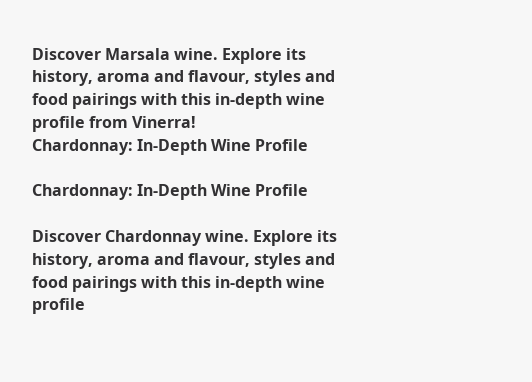Discover Marsala wine. Explore its history, aroma and flavour, styles and food pairings with this in-depth wine profile from Vinerra!
Chardonnay: In-Depth Wine Profile

Chardonnay: In-Depth Wine Profile

Discover Chardonnay wine. Explore its history, aroma and flavour, styles and food pairings with this in-depth wine profile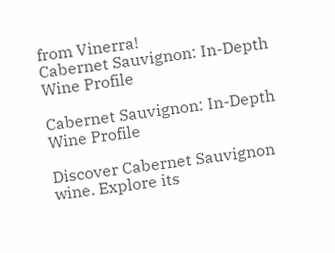from Vinerra!
Cabernet Sauvignon: In-Depth Wine Profile

Cabernet Sauvignon: In-Depth Wine Profile

Discover Cabernet Sauvignon wine. Explore its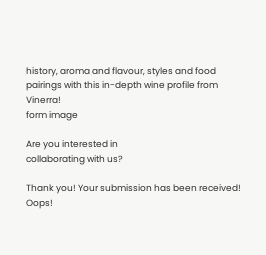history, aroma and flavour, styles and food pairings with this in-depth wine profile from Vinerra!
form image

Are you interested in
collaborating with us?

Thank you! Your submission has been received!
Oops!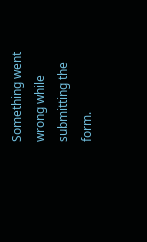Something went wrong while submitting the form.